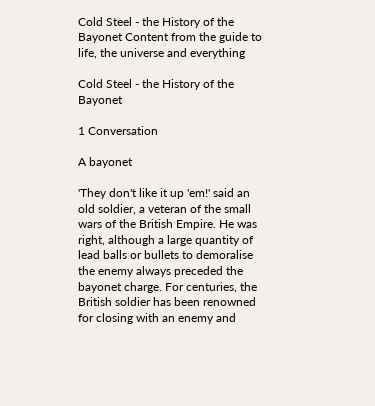Cold Steel - the History of the Bayonet Content from the guide to life, the universe and everything

Cold Steel - the History of the Bayonet

1 Conversation

A bayonet

'They don't like it up 'em!' said an old soldier, a veteran of the small wars of the British Empire. He was right, although a large quantity of lead balls or bullets to demoralise the enemy always preceded the bayonet charge. For centuries, the British soldier has been renowned for closing with an enemy and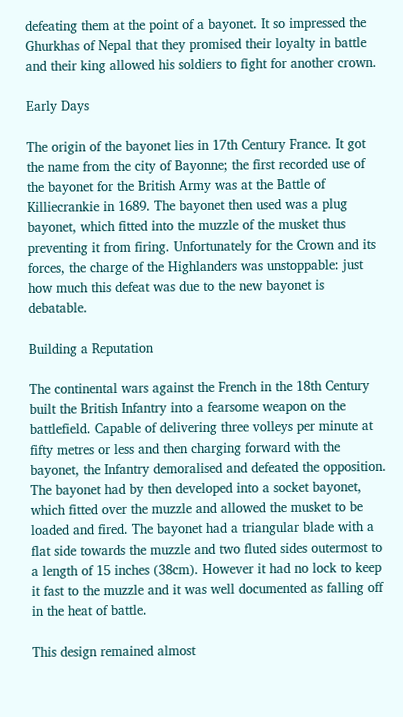defeating them at the point of a bayonet. It so impressed the Ghurkhas of Nepal that they promised their loyalty in battle and their king allowed his soldiers to fight for another crown.

Early Days

The origin of the bayonet lies in 17th Century France. It got the name from the city of Bayonne; the first recorded use of the bayonet for the British Army was at the Battle of Killiecrankie in 1689. The bayonet then used was a plug bayonet, which fitted into the muzzle of the musket thus preventing it from firing. Unfortunately for the Crown and its forces, the charge of the Highlanders was unstoppable: just how much this defeat was due to the new bayonet is debatable.

Building a Reputation

The continental wars against the French in the 18th Century built the British Infantry into a fearsome weapon on the battlefield. Capable of delivering three volleys per minute at fifty metres or less and then charging forward with the bayonet, the Infantry demoralised and defeated the opposition. The bayonet had by then developed into a socket bayonet, which fitted over the muzzle and allowed the musket to be loaded and fired. The bayonet had a triangular blade with a flat side towards the muzzle and two fluted sides outermost to a length of 15 inches (38cm). However it had no lock to keep it fast to the muzzle and it was well documented as falling off in the heat of battle.

This design remained almost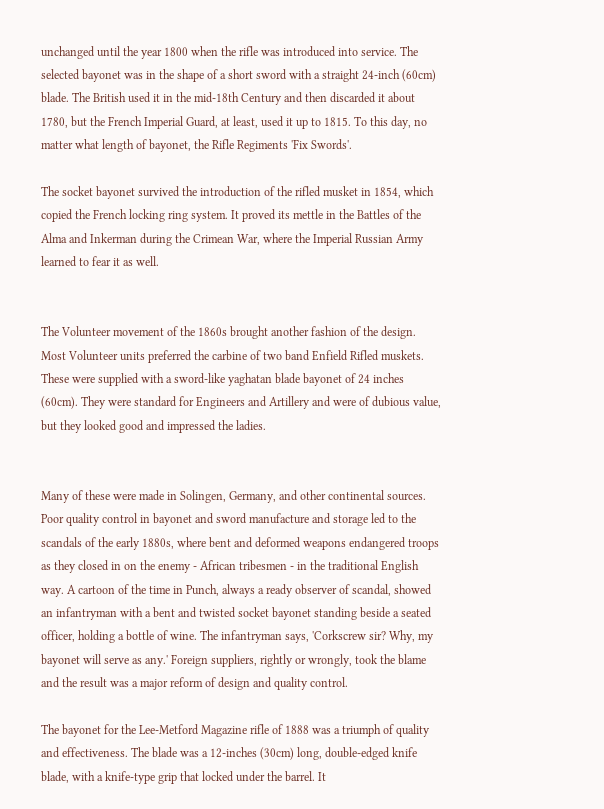unchanged until the year 1800 when the rifle was introduced into service. The selected bayonet was in the shape of a short sword with a straight 24-inch (60cm) blade. The British used it in the mid-18th Century and then discarded it about 1780, but the French Imperial Guard, at least, used it up to 1815. To this day, no matter what length of bayonet, the Rifle Regiments 'Fix Swords'.

The socket bayonet survived the introduction of the rifled musket in 1854, which copied the French locking ring system. It proved its mettle in the Battles of the Alma and Inkerman during the Crimean War, where the Imperial Russian Army learned to fear it as well.


The Volunteer movement of the 1860s brought another fashion of the design. Most Volunteer units preferred the carbine of two band Enfield Rifled muskets. These were supplied with a sword-like yaghatan blade bayonet of 24 inches (60cm). They were standard for Engineers and Artillery and were of dubious value, but they looked good and impressed the ladies.


Many of these were made in Solingen, Germany, and other continental sources. Poor quality control in bayonet and sword manufacture and storage led to the scandals of the early 1880s, where bent and deformed weapons endangered troops as they closed in on the enemy - African tribesmen - in the traditional English way. A cartoon of the time in Punch, always a ready observer of scandal, showed an infantryman with a bent and twisted socket bayonet standing beside a seated officer, holding a bottle of wine. The infantryman says, 'Corkscrew sir? Why, my bayonet will serve as any.' Foreign suppliers, rightly or wrongly, took the blame and the result was a major reform of design and quality control.

The bayonet for the Lee-Metford Magazine rifle of 1888 was a triumph of quality and effectiveness. The blade was a 12-inches (30cm) long, double-edged knife blade, with a knife-type grip that locked under the barrel. It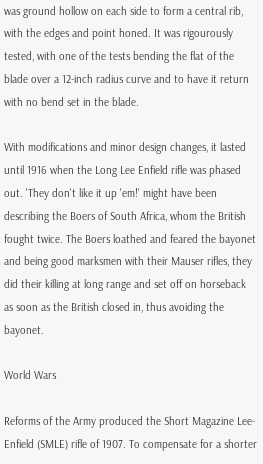was ground hollow on each side to form a central rib, with the edges and point honed. It was rigourously tested, with one of the tests bending the flat of the blade over a 12-inch radius curve and to have it return with no bend set in the blade.

With modifications and minor design changes, it lasted until 1916 when the Long Lee Enfield rifle was phased out. 'They don't like it up 'em!' might have been describing the Boers of South Africa, whom the British fought twice. The Boers loathed and feared the bayonet and being good marksmen with their Mauser rifles, they did their killing at long range and set off on horseback as soon as the British closed in, thus avoiding the bayonet.

World Wars

Reforms of the Army produced the Short Magazine Lee-Enfield (SMLE) rifle of 1907. To compensate for a shorter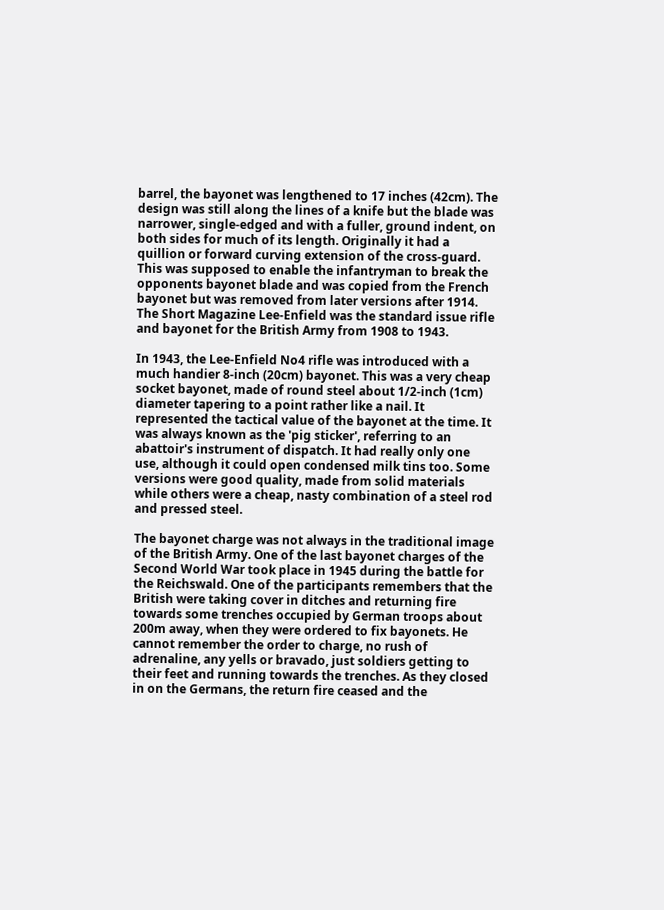barrel, the bayonet was lengthened to 17 inches (42cm). The design was still along the lines of a knife but the blade was narrower, single-edged and with a fuller, ground indent, on both sides for much of its length. Originally it had a quillion or forward curving extension of the cross-guard. This was supposed to enable the infantryman to break the opponents bayonet blade and was copied from the French bayonet but was removed from later versions after 1914. The Short Magazine Lee-Enfield was the standard issue rifle and bayonet for the British Army from 1908 to 1943.

In 1943, the Lee-Enfield No4 rifle was introduced with a much handier 8-inch (20cm) bayonet. This was a very cheap socket bayonet, made of round steel about 1/2-inch (1cm) diameter tapering to a point rather like a nail. It represented the tactical value of the bayonet at the time. It was always known as the 'pig sticker', referring to an abattoir's instrument of dispatch. It had really only one use, although it could open condensed milk tins too. Some versions were good quality, made from solid materials while others were a cheap, nasty combination of a steel rod and pressed steel.

The bayonet charge was not always in the traditional image of the British Army. One of the last bayonet charges of the Second World War took place in 1945 during the battle for the Reichswald. One of the participants remembers that the British were taking cover in ditches and returning fire towards some trenches occupied by German troops about 200m away, when they were ordered to fix bayonets. He cannot remember the order to charge, no rush of adrenaline, any yells or bravado, just soldiers getting to their feet and running towards the trenches. As they closed in on the Germans, the return fire ceased and the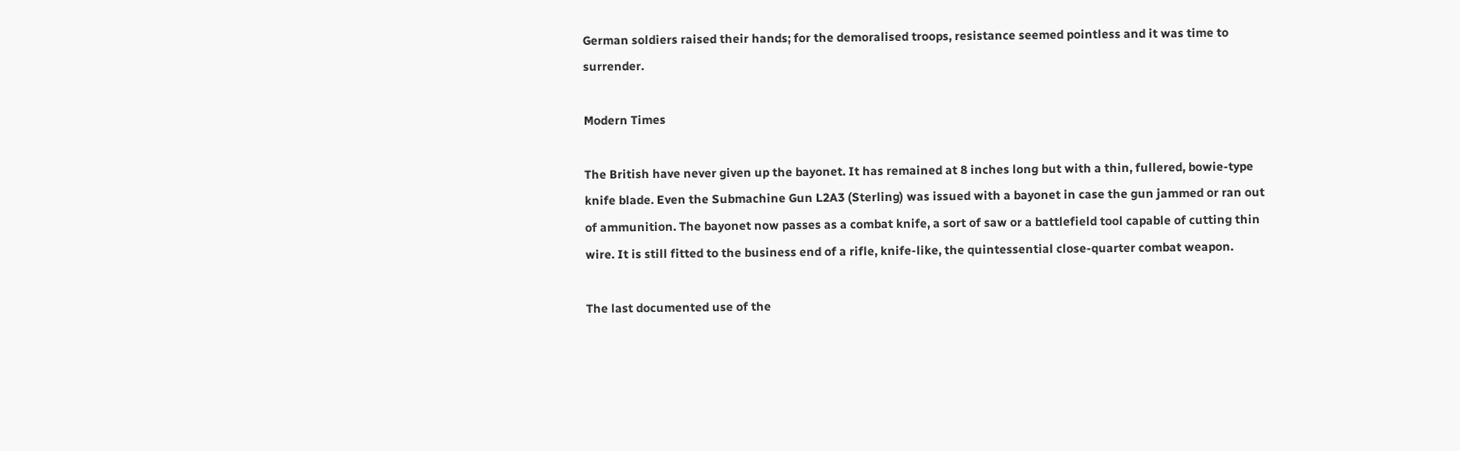German soldiers raised their hands; for the demoralised troops, resistance seemed pointless and it was time to surrender.

Modern Times

The British have never given up the bayonet. It has remained at 8 inches long but with a thin, fullered, bowie-type knife blade. Even the Submachine Gun L2A3 (Sterling) was issued with a bayonet in case the gun jammed or ran out of ammunition. The bayonet now passes as a combat knife, a sort of saw or a battlefield tool capable of cutting thin wire. It is still fitted to the business end of a rifle, knife-like, the quintessential close-quarter combat weapon.

The last documented use of the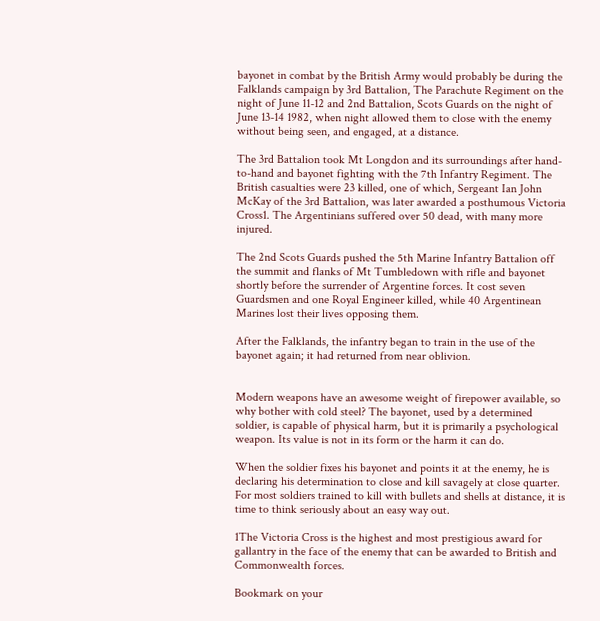bayonet in combat by the British Army would probably be during the Falklands campaign by 3rd Battalion, The Parachute Regiment on the night of June 11-12 and 2nd Battalion, Scots Guards on the night of June 13-14 1982, when night allowed them to close with the enemy without being seen, and engaged, at a distance.

The 3rd Battalion took Mt Longdon and its surroundings after hand-to-hand and bayonet fighting with the 7th Infantry Regiment. The British casualties were 23 killed, one of which, Sergeant Ian John McKay of the 3rd Battalion, was later awarded a posthumous Victoria Cross1. The Argentinians suffered over 50 dead, with many more injured.

The 2nd Scots Guards pushed the 5th Marine Infantry Battalion off the summit and flanks of Mt Tumbledown with rifle and bayonet shortly before the surrender of Argentine forces. It cost seven Guardsmen and one Royal Engineer killed, while 40 Argentinean Marines lost their lives opposing them.

After the Falklands, the infantry began to train in the use of the bayonet again; it had returned from near oblivion.


Modern weapons have an awesome weight of firepower available, so why bother with cold steel? The bayonet, used by a determined soldier, is capable of physical harm, but it is primarily a psychological weapon. Its value is not in its form or the harm it can do.

When the soldier fixes his bayonet and points it at the enemy, he is declaring his determination to close and kill savagely at close quarter. For most soldiers trained to kill with bullets and shells at distance, it is time to think seriously about an easy way out.

1The Victoria Cross is the highest and most prestigious award for gallantry in the face of the enemy that can be awarded to British and Commonwealth forces.

Bookmark on your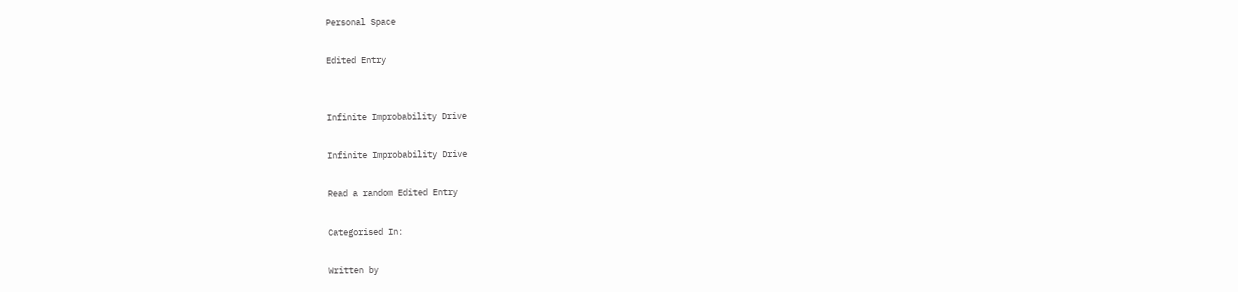Personal Space

Edited Entry


Infinite Improbability Drive

Infinite Improbability Drive

Read a random Edited Entry

Categorised In:

Written by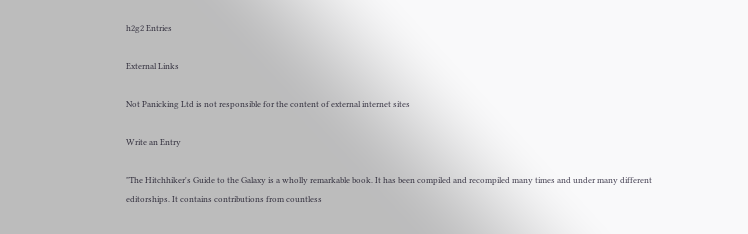h2g2 Entries

External Links

Not Panicking Ltd is not responsible for the content of external internet sites

Write an Entry

"The Hitchhiker's Guide to the Galaxy is a wholly remarkable book. It has been compiled and recompiled many times and under many different editorships. It contains contributions from countless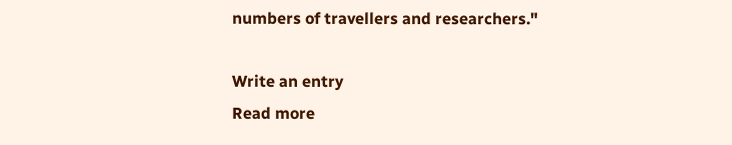numbers of travellers and researchers."

Write an entry
Read more